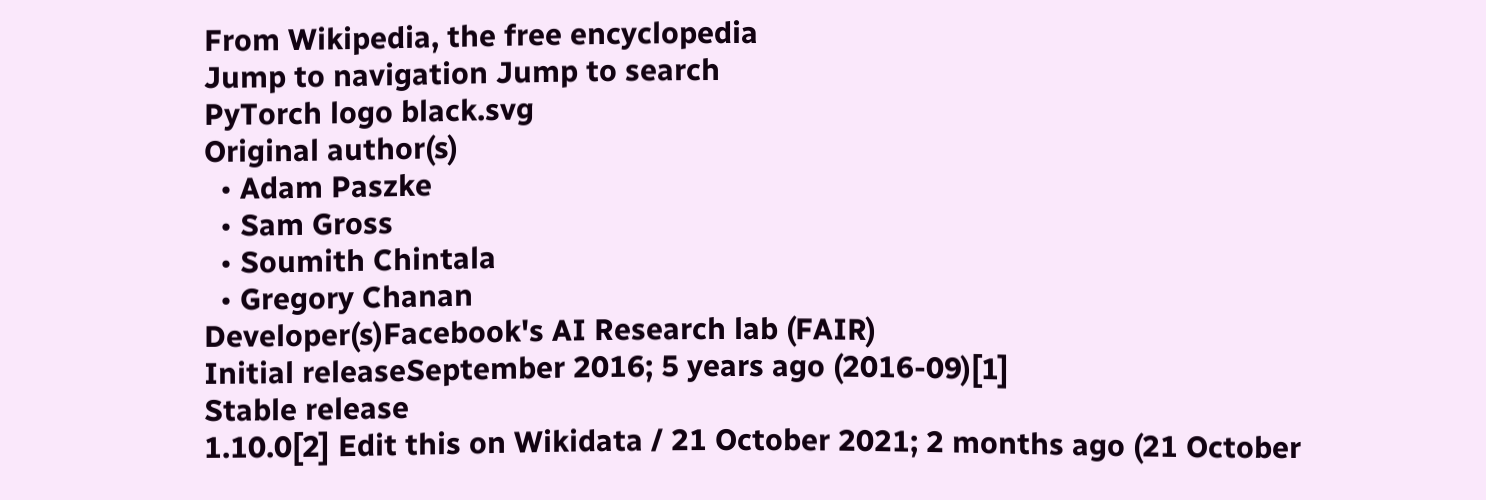From Wikipedia, the free encyclopedia
Jump to navigation Jump to search
PyTorch logo black.svg
Original author(s)
  • Adam Paszke
  • Sam Gross
  • Soumith Chintala
  • Gregory Chanan
Developer(s)Facebook's AI Research lab (FAIR)
Initial releaseSeptember 2016; 5 years ago (2016-09)[1]
Stable release
1.10.0[2] Edit this on Wikidata / 21 October 2021; 2 months ago (21 October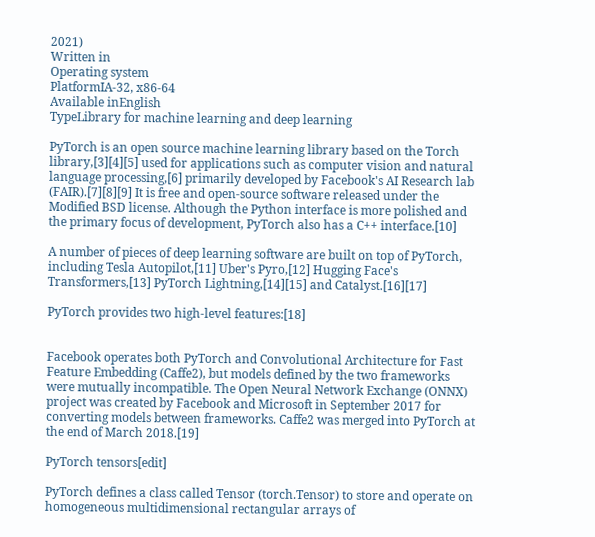2021)
Written in
Operating system
PlatformIA-32, x86-64
Available inEnglish
TypeLibrary for machine learning and deep learning

PyTorch is an open source machine learning library based on the Torch library,[3][4][5] used for applications such as computer vision and natural language processing,[6] primarily developed by Facebook's AI Research lab (FAIR).[7][8][9] It is free and open-source software released under the Modified BSD license. Although the Python interface is more polished and the primary focus of development, PyTorch also has a C++ interface.[10]

A number of pieces of deep learning software are built on top of PyTorch, including Tesla Autopilot,[11] Uber's Pyro,[12] Hugging Face's Transformers,[13] PyTorch Lightning,[14][15] and Catalyst.[16][17]

PyTorch provides two high-level features:[18]


Facebook operates both PyTorch and Convolutional Architecture for Fast Feature Embedding (Caffe2), but models defined by the two frameworks were mutually incompatible. The Open Neural Network Exchange (ONNX) project was created by Facebook and Microsoft in September 2017 for converting models between frameworks. Caffe2 was merged into PyTorch at the end of March 2018.[19]

PyTorch tensors[edit]

PyTorch defines a class called Tensor (torch.Tensor) to store and operate on homogeneous multidimensional rectangular arrays of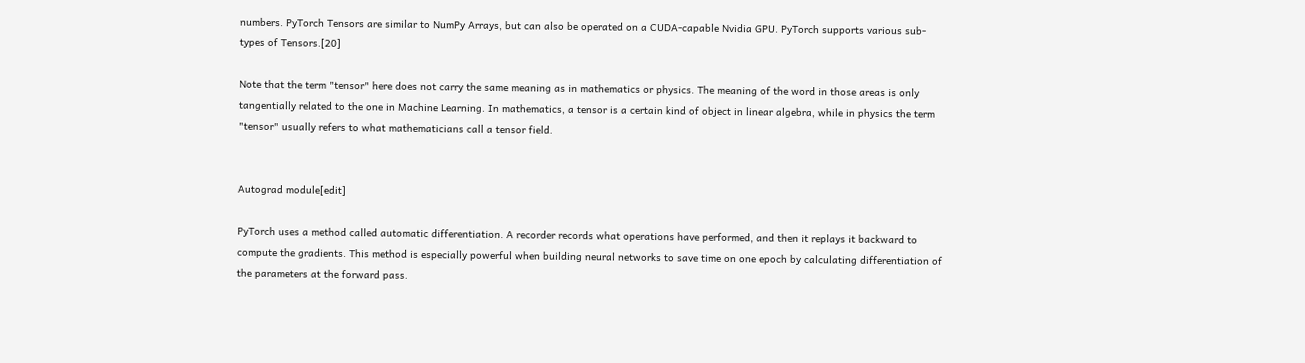numbers. PyTorch Tensors are similar to NumPy Arrays, but can also be operated on a CUDA-capable Nvidia GPU. PyTorch supports various sub-types of Tensors.[20]

Note that the term "tensor" here does not carry the same meaning as in mathematics or physics. The meaning of the word in those areas is only tangentially related to the one in Machine Learning. In mathematics, a tensor is a certain kind of object in linear algebra, while in physics the term "tensor" usually refers to what mathematicians call a tensor field.


Autograd module[edit]

PyTorch uses a method called automatic differentiation. A recorder records what operations have performed, and then it replays it backward to compute the gradients. This method is especially powerful when building neural networks to save time on one epoch by calculating differentiation of the parameters at the forward pass.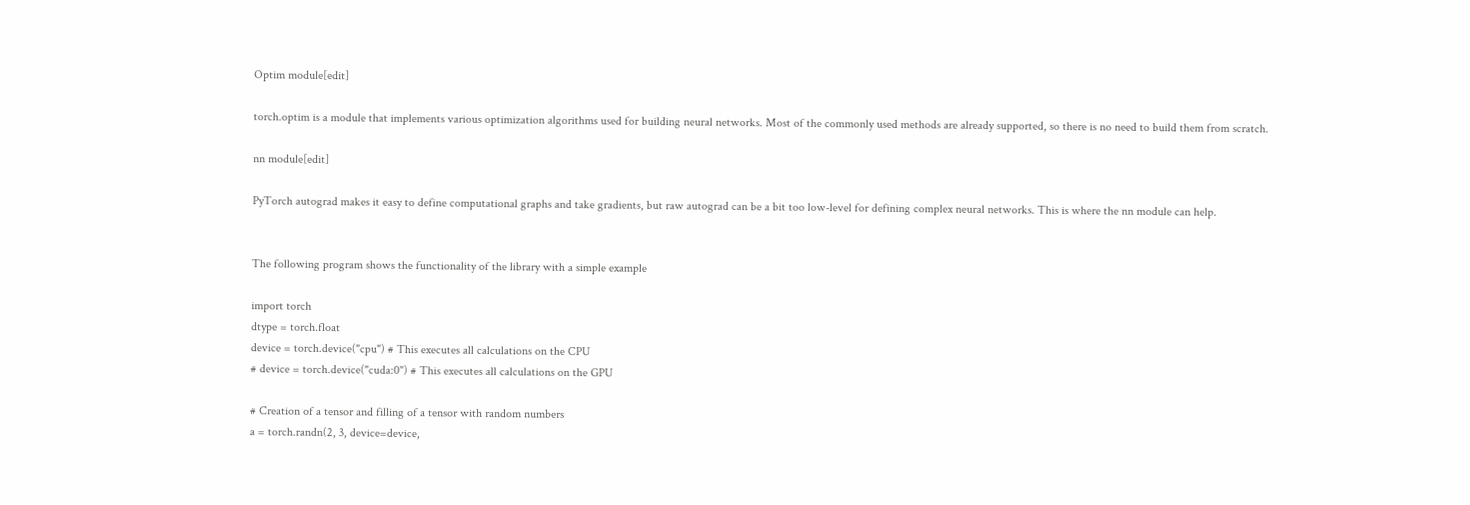Optim module[edit]

torch.optim is a module that implements various optimization algorithms used for building neural networks. Most of the commonly used methods are already supported, so there is no need to build them from scratch.

nn module[edit]

PyTorch autograd makes it easy to define computational graphs and take gradients, but raw autograd can be a bit too low-level for defining complex neural networks. This is where the nn module can help.


The following program shows the functionality of the library with a simple example

import torch
dtype = torch.float
device = torch.device("cpu") # This executes all calculations on the CPU
# device = torch.device("cuda:0") # This executes all calculations on the GPU

# Creation of a tensor and filling of a tensor with random numbers
a = torch.randn(2, 3, device=device,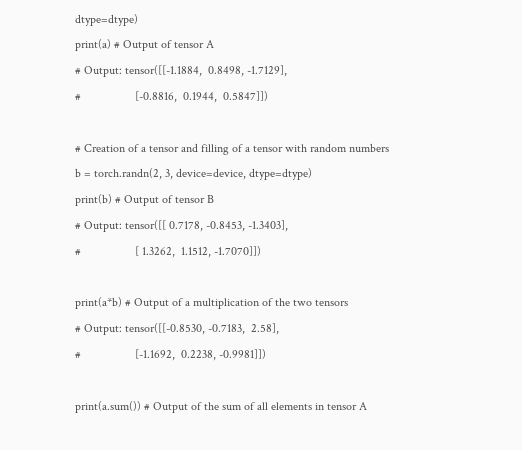dtype=dtype)
print(a) # Output of tensor A
# Output: tensor([[-1.1884,  0.8498, -1.7129],
#                  [-0.8816,  0.1944,  0.5847]])

# Creation of a tensor and filling of a tensor with random numbers
b = torch.randn(2, 3, device=device, dtype=dtype)
print(b) # Output of tensor B
# Output: tensor([[ 0.7178, -0.8453, -1.3403],
#                  [ 1.3262,  1.1512, -1.7070]])

print(a*b) # Output of a multiplication of the two tensors
# Output: tensor([[-0.8530, -0.7183,  2.58],
#                  [-1.1692,  0.2238, -0.9981]])

print(a.sum()) # Output of the sum of all elements in tensor A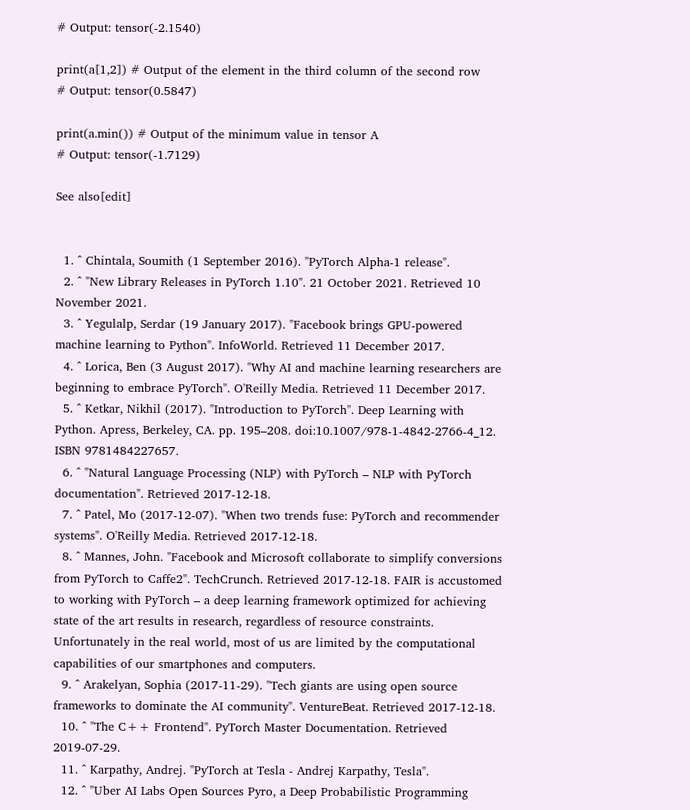# Output: tensor(-2.1540)

print(a[1,2]) # Output of the element in the third column of the second row
# Output: tensor(0.5847)

print(a.min()) # Output of the minimum value in tensor A
# Output: tensor(-1.7129)

See also[edit]


  1. ^ Chintala, Soumith (1 September 2016). "PyTorch Alpha-1 release".
  2. ^ "New Library Releases in PyTorch 1.10". 21 October 2021. Retrieved 10 November 2021.
  3. ^ Yegulalp, Serdar (19 January 2017). "Facebook brings GPU-powered machine learning to Python". InfoWorld. Retrieved 11 December 2017.
  4. ^ Lorica, Ben (3 August 2017). "Why AI and machine learning researchers are beginning to embrace PyTorch". O'Reilly Media. Retrieved 11 December 2017.
  5. ^ Ketkar, Nikhil (2017). "Introduction to PyTorch". Deep Learning with Python. Apress, Berkeley, CA. pp. 195–208. doi:10.1007/978-1-4842-2766-4_12. ISBN 9781484227657.
  6. ^ "Natural Language Processing (NLP) with PyTorch – NLP with PyTorch documentation". Retrieved 2017-12-18.
  7. ^ Patel, Mo (2017-12-07). "When two trends fuse: PyTorch and recommender systems". O'Reilly Media. Retrieved 2017-12-18.
  8. ^ Mannes, John. "Facebook and Microsoft collaborate to simplify conversions from PyTorch to Caffe2". TechCrunch. Retrieved 2017-12-18. FAIR is accustomed to working with PyTorch – a deep learning framework optimized for achieving state of the art results in research, regardless of resource constraints. Unfortunately in the real world, most of us are limited by the computational capabilities of our smartphones and computers.
  9. ^ Arakelyan, Sophia (2017-11-29). "Tech giants are using open source frameworks to dominate the AI community". VentureBeat. Retrieved 2017-12-18.
  10. ^ "The C++ Frontend". PyTorch Master Documentation. Retrieved 2019-07-29.
  11. ^ Karpathy, Andrej. "PyTorch at Tesla - Andrej Karpathy, Tesla".
  12. ^ "Uber AI Labs Open Sources Pyro, a Deep Probabilistic Programming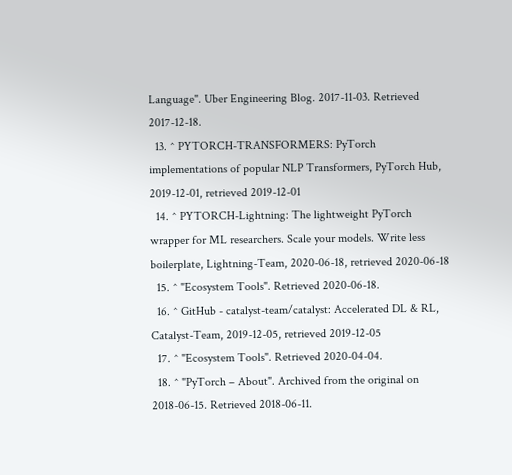Language". Uber Engineering Blog. 2017-11-03. Retrieved 2017-12-18.
  13. ^ PYTORCH-TRANSFORMERS: PyTorch implementations of popular NLP Transformers, PyTorch Hub, 2019-12-01, retrieved 2019-12-01
  14. ^ PYTORCH-Lightning: The lightweight PyTorch wrapper for ML researchers. Scale your models. Write less boilerplate, Lightning-Team, 2020-06-18, retrieved 2020-06-18
  15. ^ "Ecosystem Tools". Retrieved 2020-06-18.
  16. ^ GitHub - catalyst-team/catalyst: Accelerated DL & RL, Catalyst-Team, 2019-12-05, retrieved 2019-12-05
  17. ^ "Ecosystem Tools". Retrieved 2020-04-04.
  18. ^ "PyTorch – About". Archived from the original on 2018-06-15. Retrieved 2018-06-11.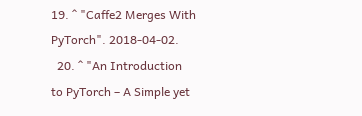19. ^ "Caffe2 Merges With PyTorch". 2018-04-02.
  20. ^ "An Introduction to PyTorch – A Simple yet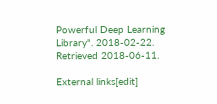Powerful Deep Learning Library". 2018-02-22. Retrieved 2018-06-11.

External links[edit]